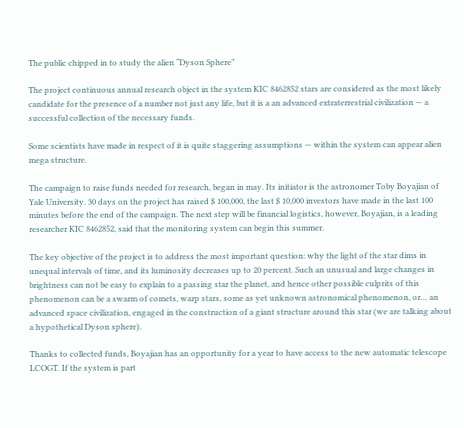The public chipped in to study the alien “Dyson Sphere”

The project continuous annual research object in the system KIC 8462852 stars are considered as the most likely candidate for the presence of a number not just any life, but it is a an advanced extraterrestrial civilization — a successful collection of the necessary funds.

Some scientists have made in respect of it is quite staggering assumptions — within the system can appear alien mega structure.

The campaign to raise funds needed for research, began in may. Its initiator is the astronomer Toby Boyajian of Yale University. 30 days on the project has raised $ 100,000, the last $ 10,000 investors have made in the last 100 minutes before the end of the campaign. The next step will be financial logistics, however, Boyajian, is a leading researcher KIC 8462852, said that the monitoring system can begin this summer.

The key objective of the project is to address the most important question: why the light of the star dims in unequal intervals of time, and its luminosity decreases up to 20 percent. Such an unusual and large changes in brightness can not be easy to explain to a passing star the planet, and hence other possible culprits of this phenomenon can be a swarm of comets, warp stars, some as yet unknown astronomical phenomenon, or… an advanced space civilization, engaged in the construction of a giant structure around this star (we are talking about a hypothetical Dyson sphere).

Thanks to collected funds, Boyajian has an opportunity for a year to have access to the new automatic telescope LCOGT. If the system is part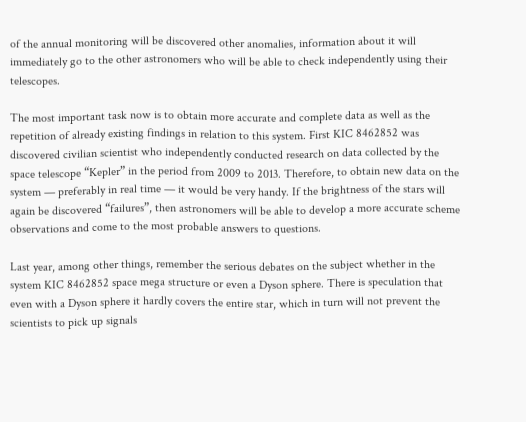of the annual monitoring will be discovered other anomalies, information about it will immediately go to the other astronomers who will be able to check independently using their telescopes.

The most important task now is to obtain more accurate and complete data as well as the repetition of already existing findings in relation to this system. First KIC 8462852 was discovered civilian scientist who independently conducted research on data collected by the space telescope “Kepler” in the period from 2009 to 2013. Therefore, to obtain new data on the system — preferably in real time — it would be very handy. If the brightness of the stars will again be discovered “failures”, then astronomers will be able to develop a more accurate scheme observations and come to the most probable answers to questions.

Last year, among other things, remember the serious debates on the subject whether in the system KIC 8462852 space mega structure or even a Dyson sphere. There is speculation that even with a Dyson sphere it hardly covers the entire star, which in turn will not prevent the scientists to pick up signals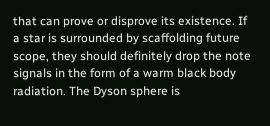that can prove or disprove its existence. If a star is surrounded by scaffolding future scope, they should definitely drop the note signals in the form of a warm black body radiation. The Dyson sphere is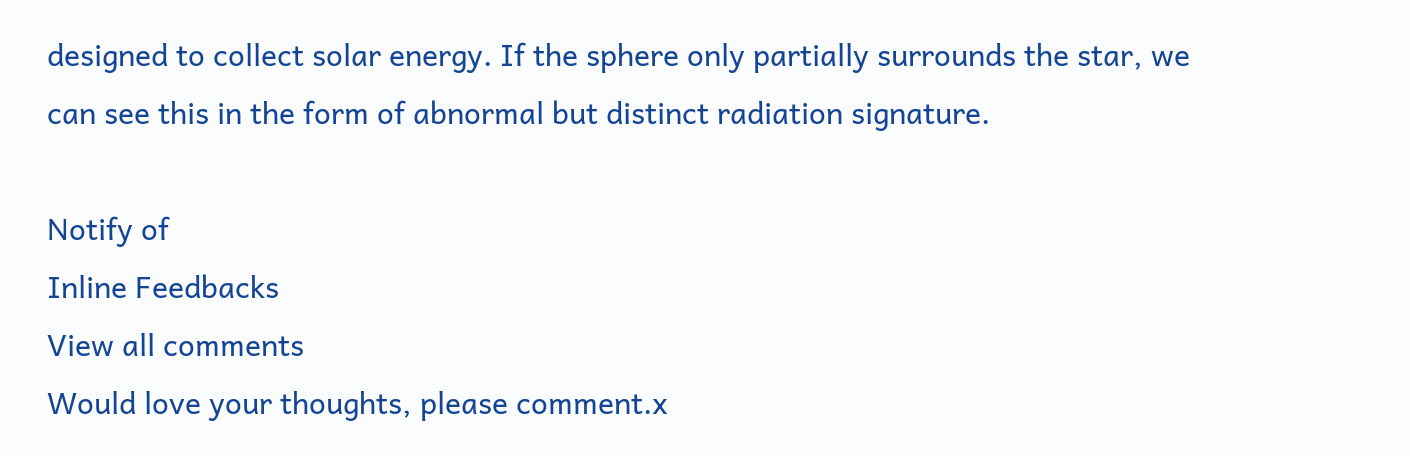designed to collect solar energy. If the sphere only partially surrounds the star, we can see this in the form of abnormal but distinct radiation signature.

Notify of
Inline Feedbacks
View all comments
Would love your thoughts, please comment.x